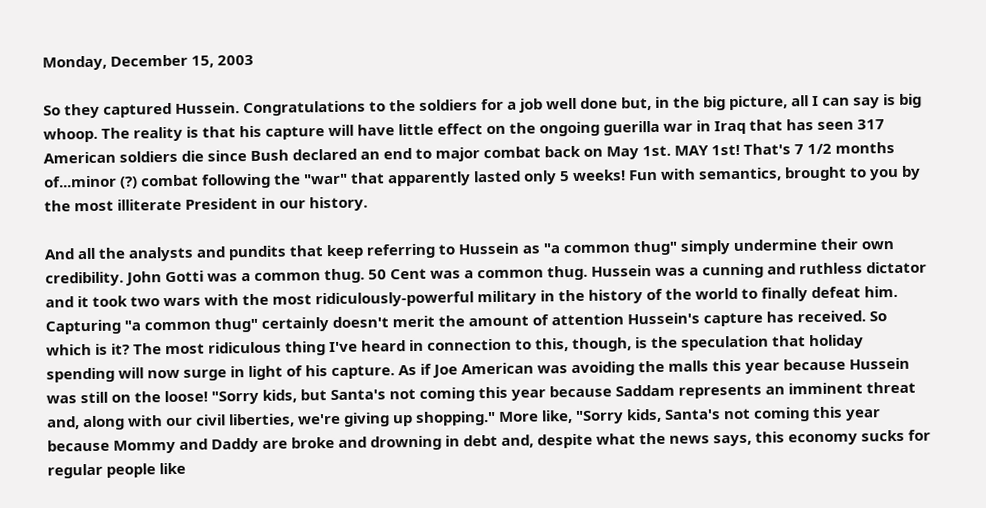Monday, December 15, 2003

So they captured Hussein. Congratulations to the soldiers for a job well done but, in the big picture, all I can say is big whoop. The reality is that his capture will have little effect on the ongoing guerilla war in Iraq that has seen 317 American soldiers die since Bush declared an end to major combat back on May 1st. MAY 1st! That's 7 1/2 months of...minor (?) combat following the "war" that apparently lasted only 5 weeks! Fun with semantics, brought to you by the most illiterate President in our history.

And all the analysts and pundits that keep referring to Hussein as "a common thug" simply undermine their own credibility. John Gotti was a common thug. 50 Cent was a common thug. Hussein was a cunning and ruthless dictator and it took two wars with the most ridiculously-powerful military in the history of the world to finally defeat him. Capturing "a common thug" certainly doesn't merit the amount of attention Hussein's capture has received. So which is it? The most ridiculous thing I've heard in connection to this, though, is the speculation that holiday spending will now surge in light of his capture. As if Joe American was avoiding the malls this year because Hussein was still on the loose! "Sorry kids, but Santa's not coming this year because Saddam represents an imminent threat and, along with our civil liberties, we're giving up shopping." More like, "Sorry kids, Santa's not coming this year because Mommy and Daddy are broke and drowning in debt and, despite what the news says, this economy sucks for regular people like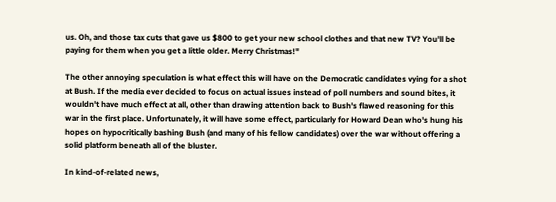us. Oh, and those tax cuts that gave us $800 to get your new school clothes and that new TV? You'll be paying for them when you get a little older. Merry Christmas!"

The other annoying speculation is what effect this will have on the Democratic candidates vying for a shot at Bush. If the media ever decided to focus on actual issues instead of poll numbers and sound bites, it wouldn't have much effect at all, other than drawing attention back to Bush's flawed reasoning for this war in the first place. Unfortunately, it will have some effect, particularly for Howard Dean who's hung his hopes on hypocritically bashing Bush (and many of his fellow candidates) over the war without offering a solid platform beneath all of the bluster.

In kind-of-related news,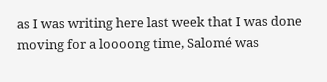as I was writing here last week that I was done moving for a loooong time, Salomé was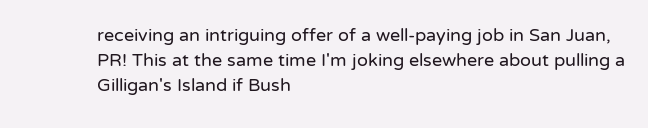receiving an intriguing offer of a well-paying job in San Juan, PR! This at the same time I'm joking elsewhere about pulling a Gilligan's Island if Bush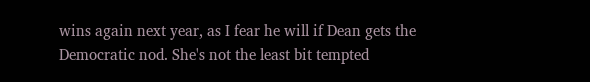wins again next year, as I fear he will if Dean gets the Democratic nod. She's not the least bit tempted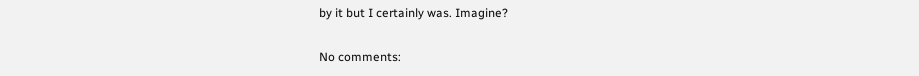by it but I certainly was. Imagine?

No comments: